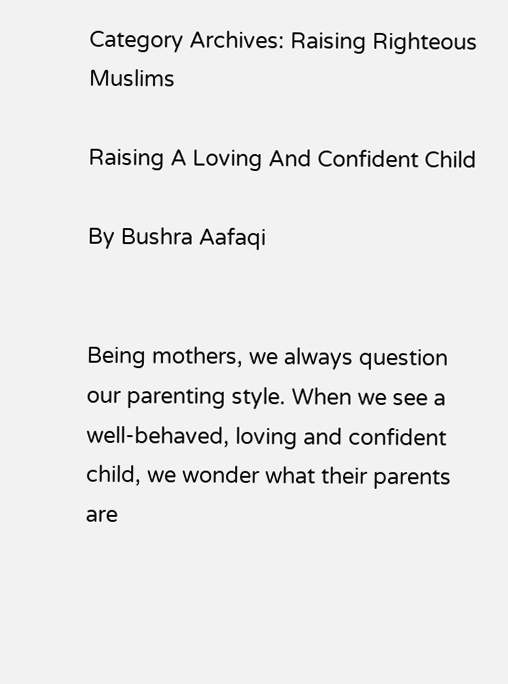Category Archives: Raising Righteous Muslims

Raising A Loving And Confident Child

By Bushra Aafaqi


Being mothers, we always question our parenting style. When we see a well-behaved, loving and confident child, we wonder what their parents are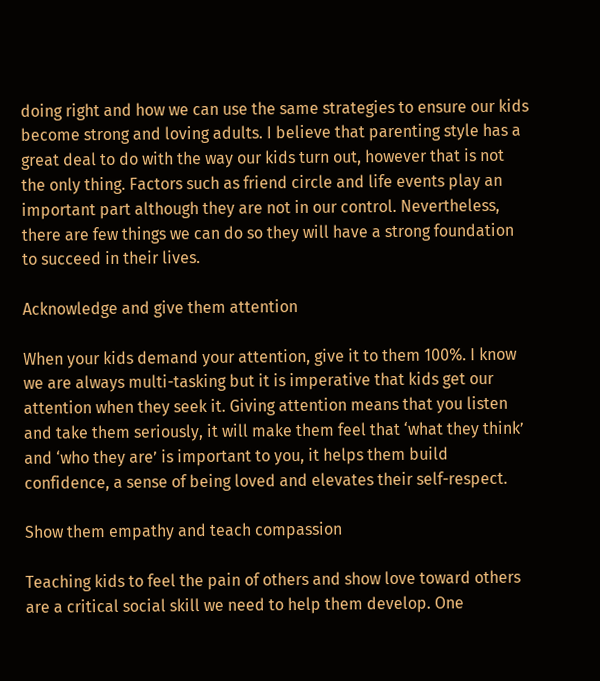doing right and how we can use the same strategies to ensure our kids become strong and loving adults. I believe that parenting style has a great deal to do with the way our kids turn out, however that is not the only thing. Factors such as friend circle and life events play an important part although they are not in our control. Nevertheless, there are few things we can do so they will have a strong foundation to succeed in their lives.

Acknowledge and give them attention

When your kids demand your attention, give it to them 100%. I know we are always multi-tasking but it is imperative that kids get our attention when they seek it. Giving attention means that you listen and take them seriously, it will make them feel that ‘what they think’ and ‘who they are’ is important to you, it helps them build confidence, a sense of being loved and elevates their self-respect.

Show them empathy and teach compassion

Teaching kids to feel the pain of others and show love toward others are a critical social skill we need to help them develop. One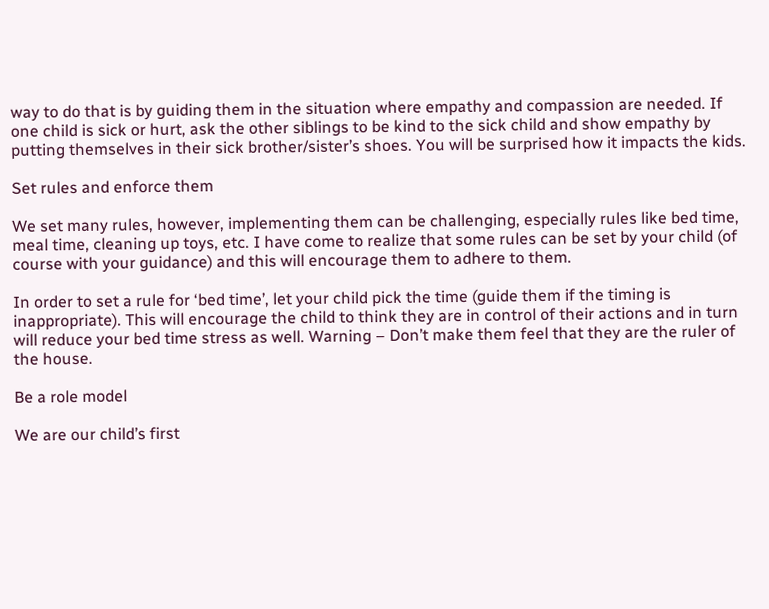way to do that is by guiding them in the situation where empathy and compassion are needed. If one child is sick or hurt, ask the other siblings to be kind to the sick child and show empathy by putting themselves in their sick brother/sister’s shoes. You will be surprised how it impacts the kids.

Set rules and enforce them

We set many rules, however, implementing them can be challenging, especially rules like bed time, meal time, cleaning up toys, etc. I have come to realize that some rules can be set by your child (of course with your guidance) and this will encourage them to adhere to them.

In order to set a rule for ‘bed time’, let your child pick the time (guide them if the timing is inappropriate). This will encourage the child to think they are in control of their actions and in turn will reduce your bed time stress as well. Warning – Don’t make them feel that they are the ruler of the house.

Be a role model

We are our child’s first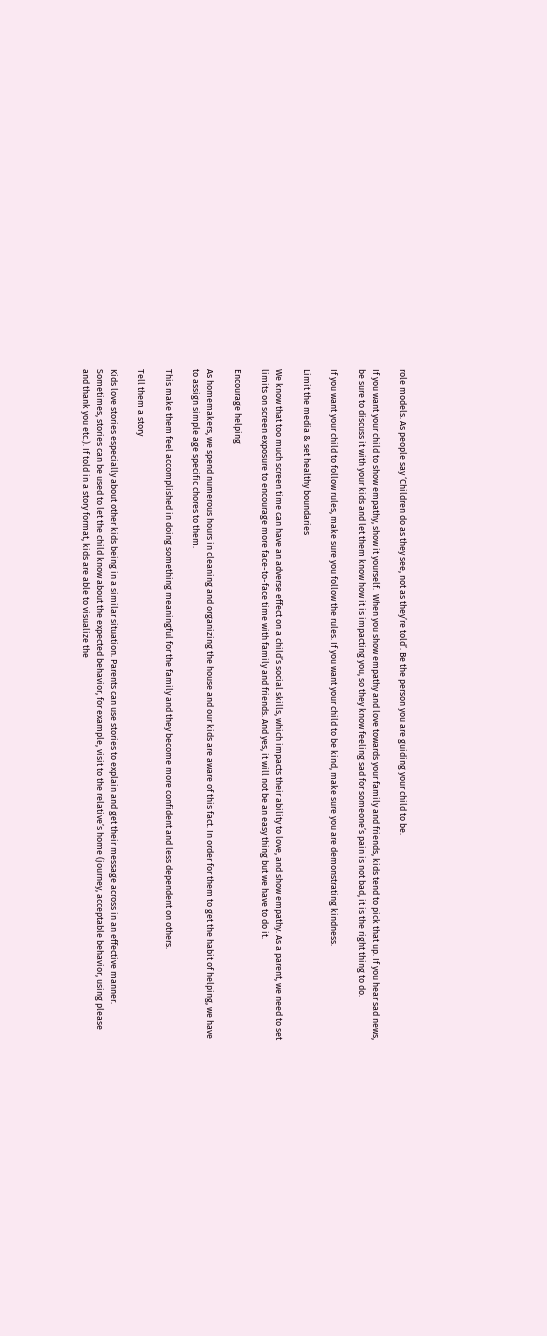role models. As people say ‘Children do as they see, not as they’re told’. Be the person you are guiding your child to be.

If you want your child to show empathy, show it yourself.  When you show empathy and love towards your family and friends, kids tend to pick that up. If you hear sad news, be sure to discuss it with your kids and let them know how it is impacting you, so they know feeling sad for someone’s pain is not bad, it is the right thing to do.

If you want your child to follow rules, make sure you follow the rules. If you want your child to be kind, make sure you are demonstrating kindness.

Limit the media & set healthy boundaries

We know that too much screen time can have an adverse effect on a child’s social skills, which impacts their ability to love, and show empathy. As a parent, we need to set limits on screen exposure to encourage more face-to-face time with family and friends. And yes, it will not be an easy thing but we have to do it.

Encourage helping

As homemakers, we spend numerous hours in cleaning and organizing the house and our kids are aware of this fact. In order for them to get the habit of helping, we have to assign simple age specific chores to them.

This make them feel accomplished in doing something meaningful for the family and they become more confident and less dependent on others.

Tell them a story

Kids love stories especially about other kids being in a similar situation. Parents can use stories to explain and get their message across in an effective manner. Sometimes, stories can be used to let the child know about the expected behavior, for example, visit to the relative’s home (journey, acceptable behavior, using please and thank you etc.). If told in a story format, kids are able to visualize the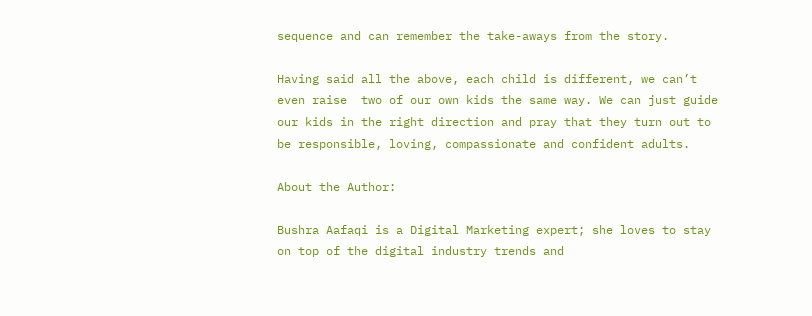sequence and can remember the take-aways from the story.

Having said all the above, each child is different, we can’t even raise  two of our own kids the same way. We can just guide our kids in the right direction and pray that they turn out to be responsible, loving, compassionate and confident adults.

About the Author:

Bushra Aafaqi is a Digital Marketing expert; she loves to stay on top of the digital industry trends and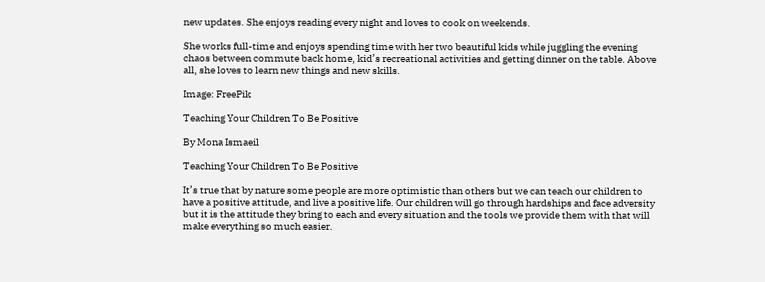new updates. She enjoys reading every night and loves to cook on weekends.

She works full-time and enjoys spending time with her two beautiful kids while juggling the evening chaos between commute back home, kid’s recreational activities and getting dinner on the table. Above all, she loves to learn new things and new skills.

Image: FreePik

Teaching Your Children To Be Positive

By Mona Ismaeil

Teaching Your Children To Be Positive

It’s true that by nature some people are more optimistic than others but we can teach our children to have a positive attitude, and live a positive life. Our children will go through hardships and face adversity but it is the attitude they bring to each and every situation and the tools we provide them with that will make everything so much easier.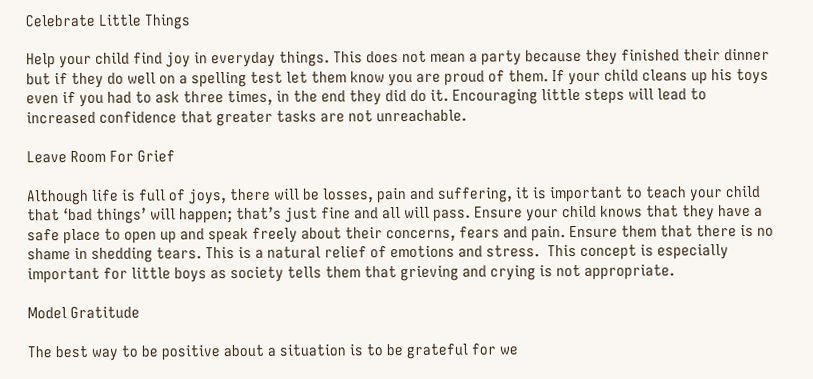Celebrate Little Things

Help your child find joy in everyday things. This does not mean a party because they finished their dinner but if they do well on a spelling test let them know you are proud of them. If your child cleans up his toys even if you had to ask three times, in the end they did do it. Encouraging little steps will lead to increased confidence that greater tasks are not unreachable.

Leave Room For Grief

Although life is full of joys, there will be losses, pain and suffering, it is important to teach your child that ‘bad things’ will happen; that’s just fine and all will pass. Ensure your child knows that they have a safe place to open up and speak freely about their concerns, fears and pain. Ensure them that there is no shame in shedding tears. This is a natural relief of emotions and stress.  This concept is especially important for little boys as society tells them that grieving and crying is not appropriate.

Model Gratitude

The best way to be positive about a situation is to be grateful for we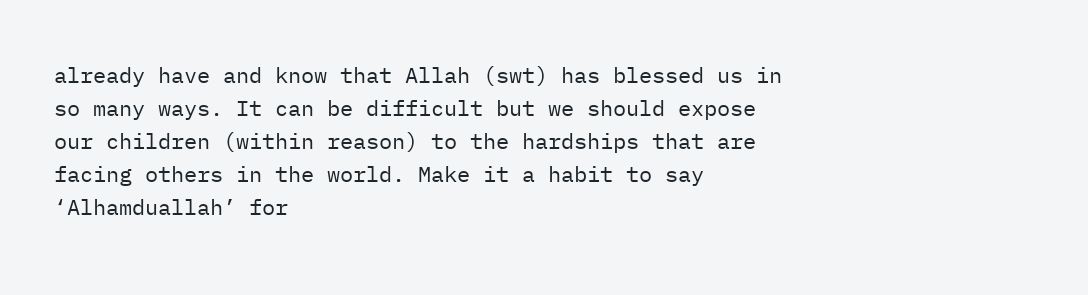already have and know that Allah (swt) has blessed us in so many ways. It can be difficult but we should expose our children (within reason) to the hardships that are facing others in the world. Make it a habit to say ‘Alhamduallah’ for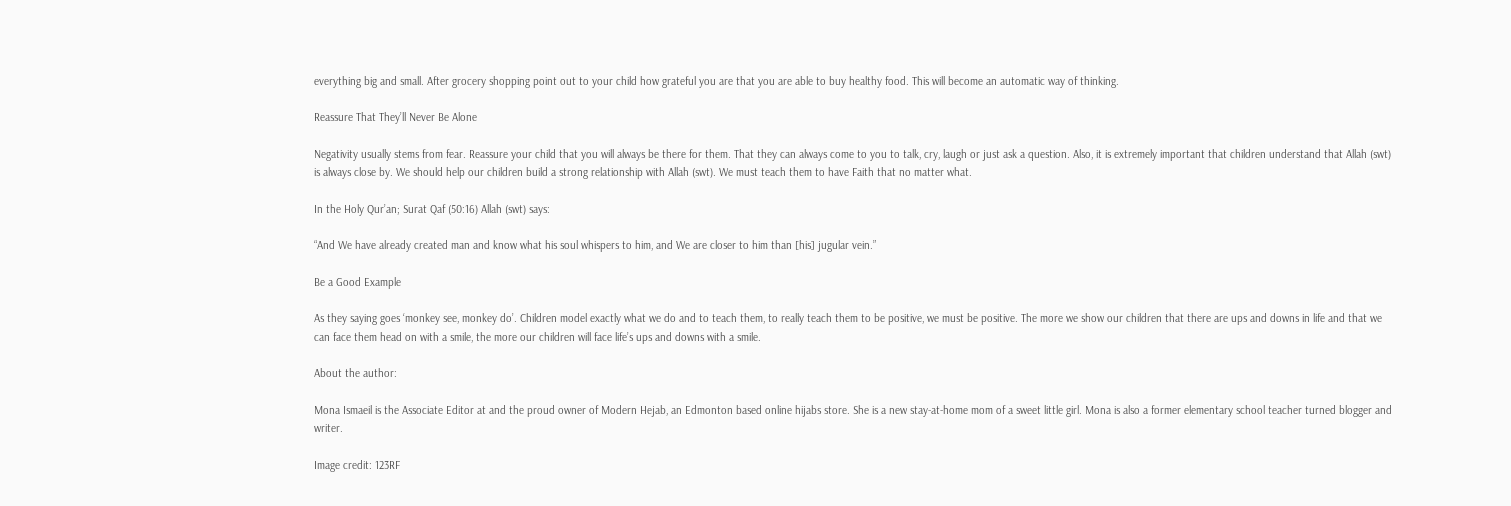everything big and small. After grocery shopping point out to your child how grateful you are that you are able to buy healthy food. This will become an automatic way of thinking.

Reassure That They’ll Never Be Alone

Negativity usually stems from fear. Reassure your child that you will always be there for them. That they can always come to you to talk, cry, laugh or just ask a question. Also, it is extremely important that children understand that Allah (swt) is always close by. We should help our children build a strong relationship with Allah (swt). We must teach them to have Faith that no matter what.

In the Holy Qur’an; Surat Qaf (50:16) Allah (swt) says:

“And We have already created man and know what his soul whispers to him, and We are closer to him than [his] jugular vein.”

Be a Good Example

As they saying goes ‘monkey see, monkey do’. Children model exactly what we do and to teach them, to really teach them to be positive, we must be positive. The more we show our children that there are ups and downs in life and that we can face them head on with a smile, the more our children will face life’s ups and downs with a smile.

About the author:

Mona Ismaeil is the Associate Editor at and the proud owner of Modern Hejab, an Edmonton based online hijabs store. She is a new stay-at-home mom of a sweet little girl. Mona is also a former elementary school teacher turned blogger and writer.

Image credit: 123RF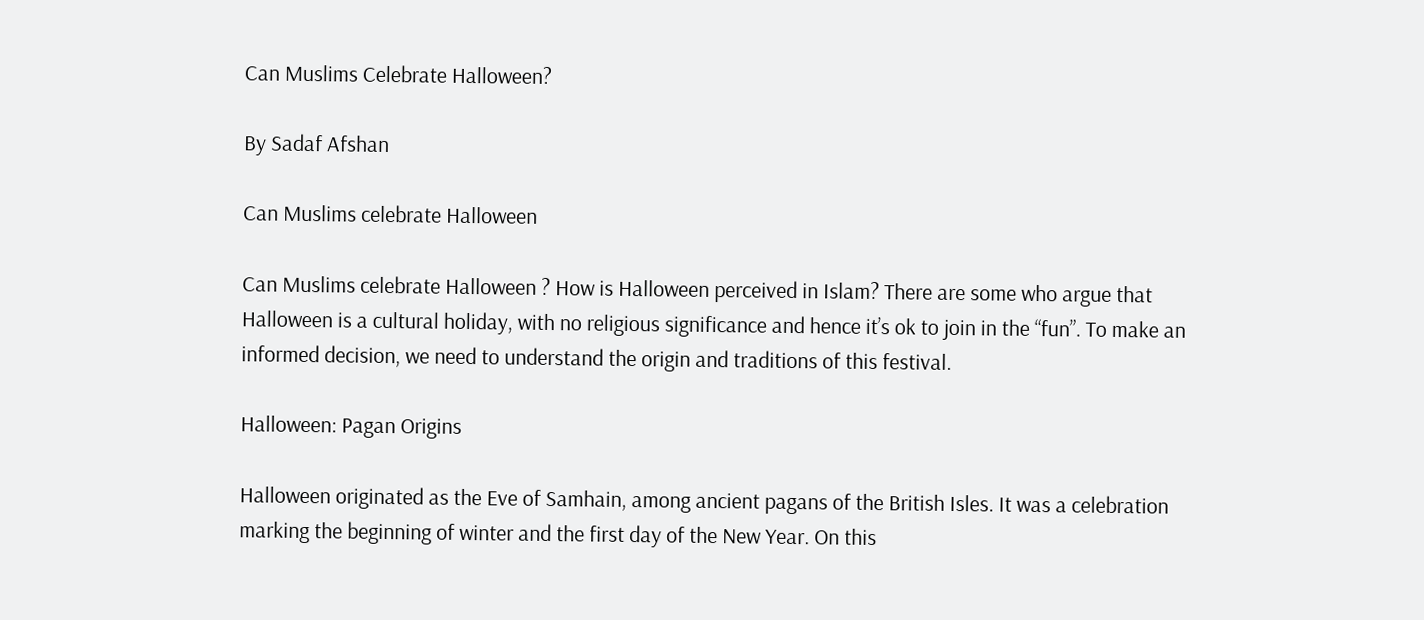Can Muslims Celebrate Halloween?

By Sadaf Afshan

Can Muslims celebrate Halloween

Can Muslims celebrate Halloween ? How is Halloween perceived in Islam? There are some who argue that Halloween is a cultural holiday, with no religious significance and hence it’s ok to join in the “fun”. To make an informed decision, we need to understand the origin and traditions of this festival.

Halloween: Pagan Origins

Halloween originated as the Eve of Samhain, among ancient pagans of the British Isles. It was a celebration marking the beginning of winter and the first day of the New Year. On this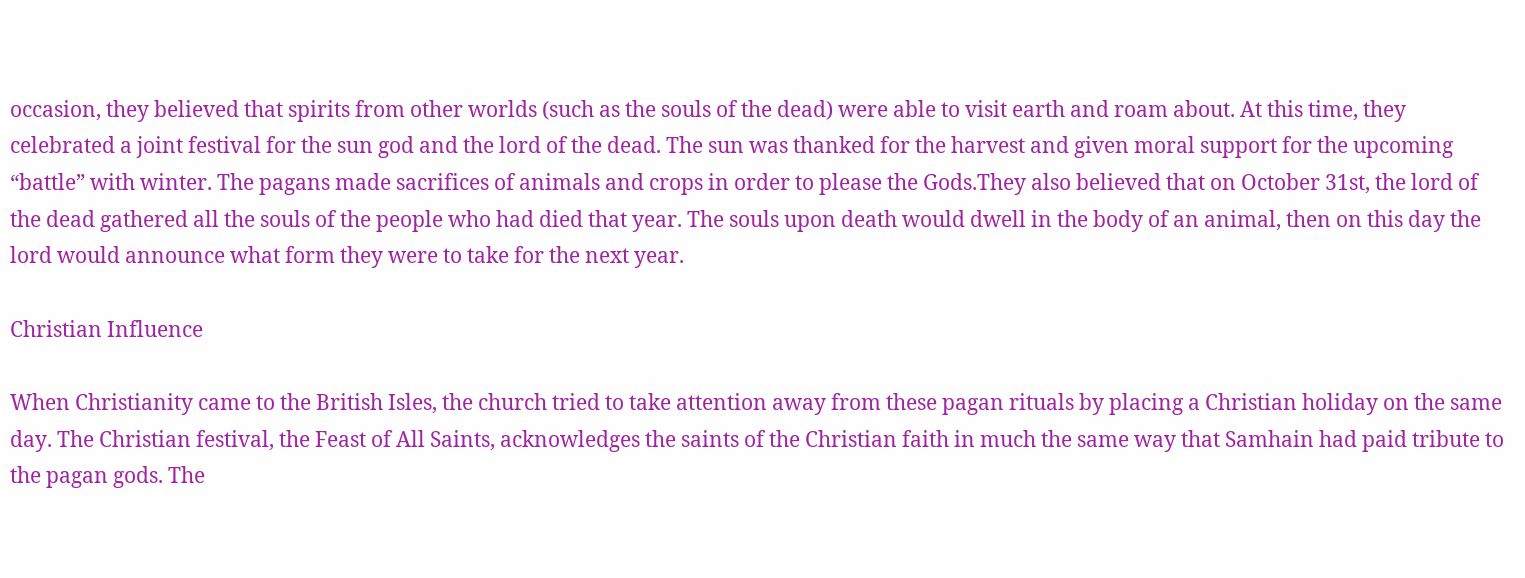occasion, they believed that spirits from other worlds (such as the souls of the dead) were able to visit earth and roam about. At this time, they celebrated a joint festival for the sun god and the lord of the dead. The sun was thanked for the harvest and given moral support for the upcoming “battle” with winter. The pagans made sacrifices of animals and crops in order to please the Gods.They also believed that on October 31st, the lord of the dead gathered all the souls of the people who had died that year. The souls upon death would dwell in the body of an animal, then on this day the lord would announce what form they were to take for the next year.

Christian Influence

When Christianity came to the British Isles, the church tried to take attention away from these pagan rituals by placing a Christian holiday on the same day. The Christian festival, the Feast of All Saints, acknowledges the saints of the Christian faith in much the same way that Samhain had paid tribute to the pagan gods. The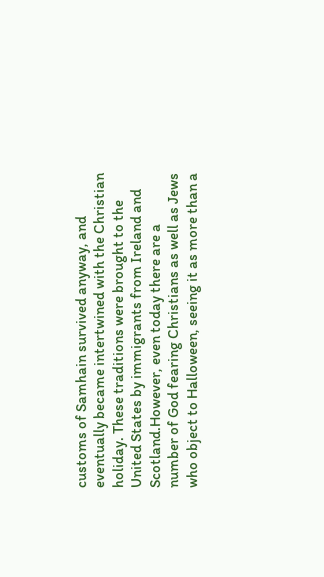customs of Samhain survived anyway, and eventually became intertwined with the Christian holiday. These traditions were brought to the United States by immigrants from Ireland and Scotland.However, even today there are a number of God fearing Christians as well as Jews who object to Halloween, seeing it as more than a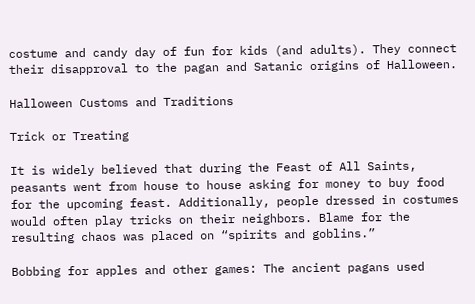costume and candy day of fun for kids (and adults). They connect their disapproval to the pagan and Satanic origins of Halloween.

Halloween Customs and Traditions

Trick or Treating

It is widely believed that during the Feast of All Saints, peasants went from house to house asking for money to buy food for the upcoming feast. Additionally, people dressed in costumes would often play tricks on their neighbors. Blame for the resulting chaos was placed on “spirits and goblins.”

Bobbing for apples and other games: The ancient pagans used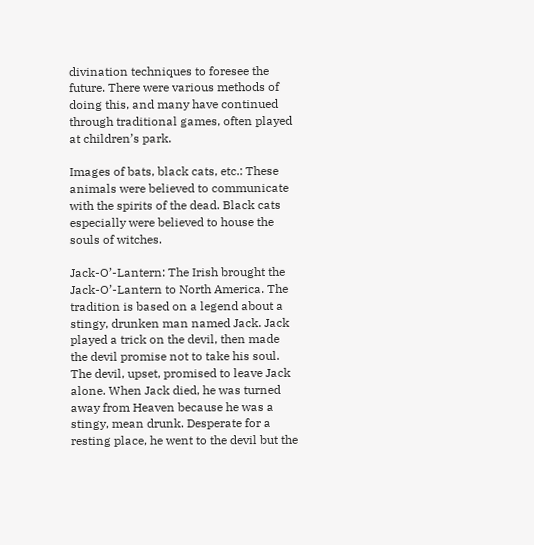divination techniques to foresee the future. There were various methods of doing this, and many have continued through traditional games, often played at children’s park.

Images of bats, black cats, etc.: These animals were believed to communicate with the spirits of the dead. Black cats especially were believed to house the souls of witches.

Jack-O’-Lantern: The Irish brought the Jack-O’-Lantern to North America. The tradition is based on a legend about a stingy, drunken man named Jack. Jack played a trick on the devil, then made the devil promise not to take his soul. The devil, upset, promised to leave Jack alone. When Jack died, he was turned away from Heaven because he was a stingy, mean drunk. Desperate for a resting place, he went to the devil but the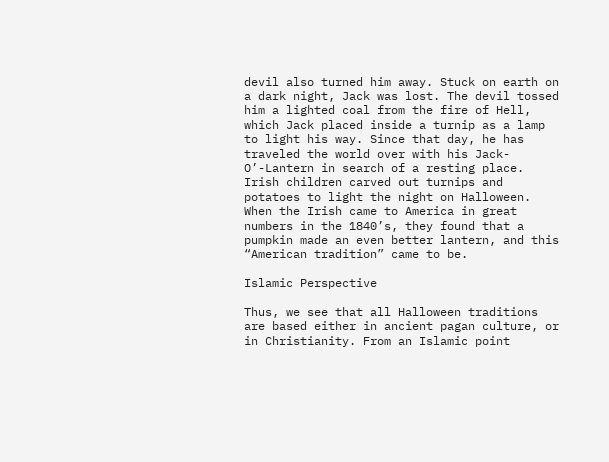devil also turned him away. Stuck on earth on a dark night, Jack was lost. The devil tossed him a lighted coal from the fire of Hell, which Jack placed inside a turnip as a lamp to light his way. Since that day, he has traveled the world over with his Jack-O’-Lantern in search of a resting place. Irish children carved out turnips and potatoes to light the night on Halloween. When the Irish came to America in great numbers in the 1840’s, they found that a pumpkin made an even better lantern, and this “American tradition” came to be.

Islamic Perspective

Thus, we see that all Halloween traditions are based either in ancient pagan culture, or in Christianity. From an Islamic point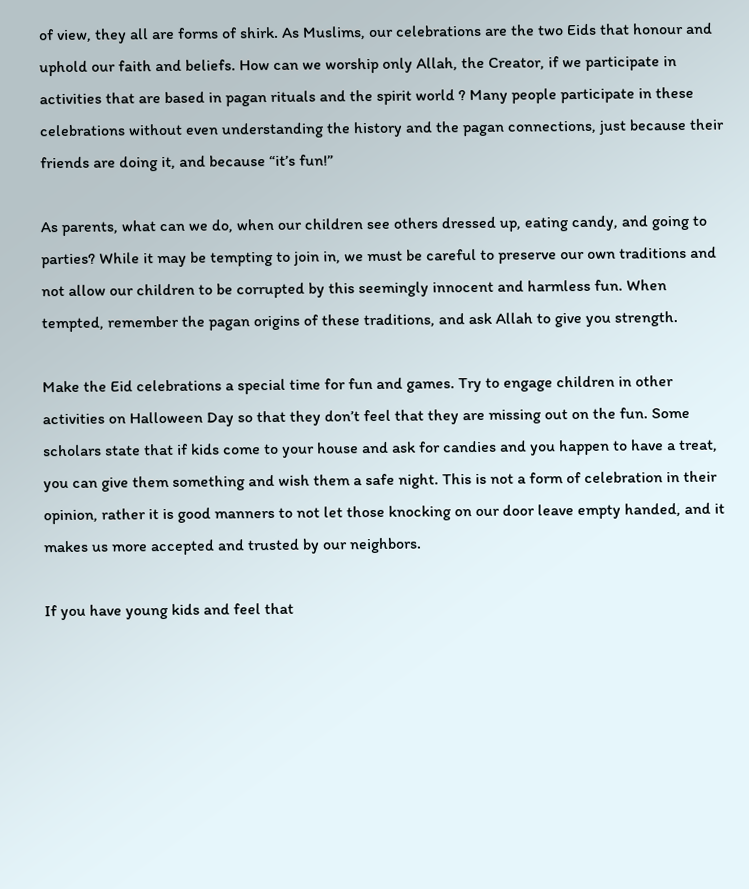of view, they all are forms of shirk. As Muslims, our celebrations are the two Eids that honour and uphold our faith and beliefs. How can we worship only Allah, the Creator, if we participate in activities that are based in pagan rituals and the spirit world ? Many people participate in these celebrations without even understanding the history and the pagan connections, just because their friends are doing it, and because “it’s fun!”

As parents, what can we do, when our children see others dressed up, eating candy, and going to parties? While it may be tempting to join in, we must be careful to preserve our own traditions and not allow our children to be corrupted by this seemingly innocent and harmless fun. When tempted, remember the pagan origins of these traditions, and ask Allah to give you strength.

Make the Eid celebrations a special time for fun and games. Try to engage children in other activities on Halloween Day so that they don’t feel that they are missing out on the fun. Some scholars state that if kids come to your house and ask for candies and you happen to have a treat, you can give them something and wish them a safe night. This is not a form of celebration in their opinion, rather it is good manners to not let those knocking on our door leave empty handed, and it makes us more accepted and trusted by our neighbors.

If you have young kids and feel that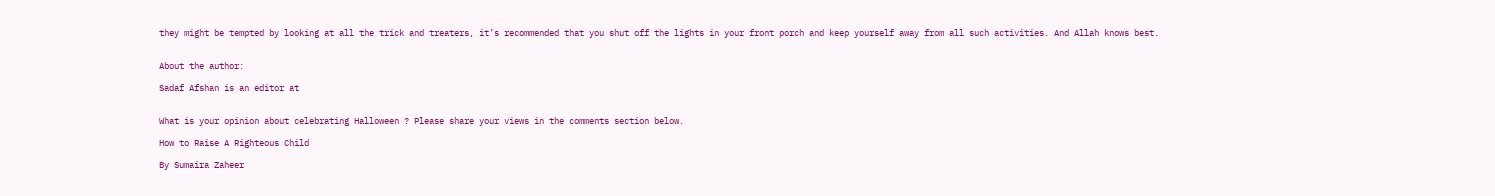they might be tempted by looking at all the trick and treaters, it’s recommended that you shut off the lights in your front porch and keep yourself away from all such activities. And Allah knows best.


About the author:

Sadaf Afshan is an editor at


What is your opinion about celebrating Halloween ? Please share your views in the comments section below.

How to Raise A Righteous Child

By Sumaira Zaheer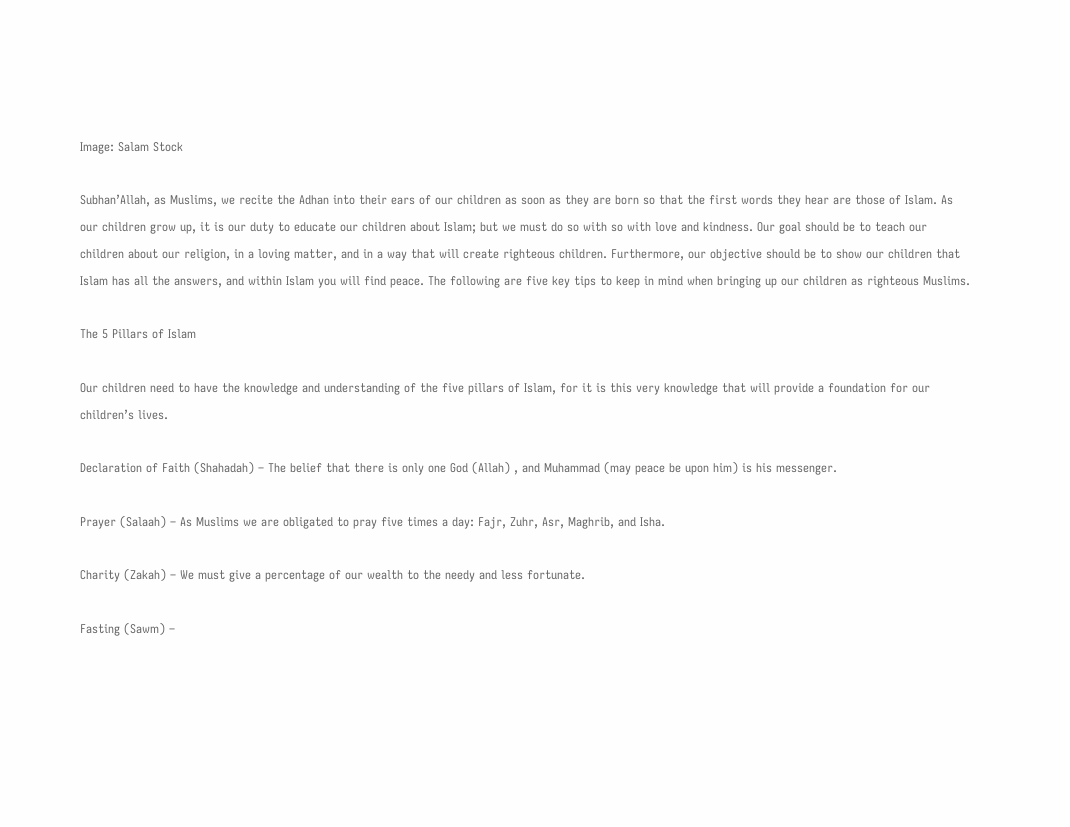Image: Salam Stock

Subhan’Allah, as Muslims, we recite the Adhan into their ears of our children as soon as they are born so that the first words they hear are those of Islam. As our children grow up, it is our duty to educate our children about Islam; but we must do so with so with love and kindness. Our goal should be to teach our children about our religion, in a loving matter, and in a way that will create righteous children. Furthermore, our objective should be to show our children that Islam has all the answers, and within Islam you will find peace. The following are five key tips to keep in mind when bringing up our children as righteous Muslims.

The 5 Pillars of Islam

Our children need to have the knowledge and understanding of the five pillars of Islam, for it is this very knowledge that will provide a foundation for our children’s lives.

Declaration of Faith (Shahadah) – The belief that there is only one God (Allah) , and Muhammad (may peace be upon him) is his messenger.

Prayer (Salaah) – As Muslims we are obligated to pray five times a day: Fajr, Zuhr, Asr, Maghrib, and Isha.

Charity (Zakah) – We must give a percentage of our wealth to the needy and less fortunate.

Fasting (Sawm) –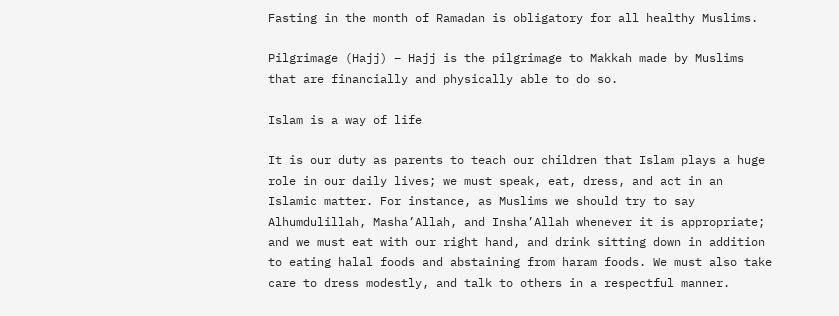Fasting in the month of Ramadan is obligatory for all healthy Muslims.

Pilgrimage (Hajj) – Hajj is the pilgrimage to Makkah made by Muslims that are financially and physically able to do so.

Islam is a way of life

It is our duty as parents to teach our children that Islam plays a huge role in our daily lives; we must speak, eat, dress, and act in an Islamic matter. For instance, as Muslims we should try to say Alhumdulillah, Masha’Allah, and Insha’Allah whenever it is appropriate; and we must eat with our right hand, and drink sitting down in addition to eating halal foods and abstaining from haram foods. We must also take care to dress modestly, and talk to others in a respectful manner.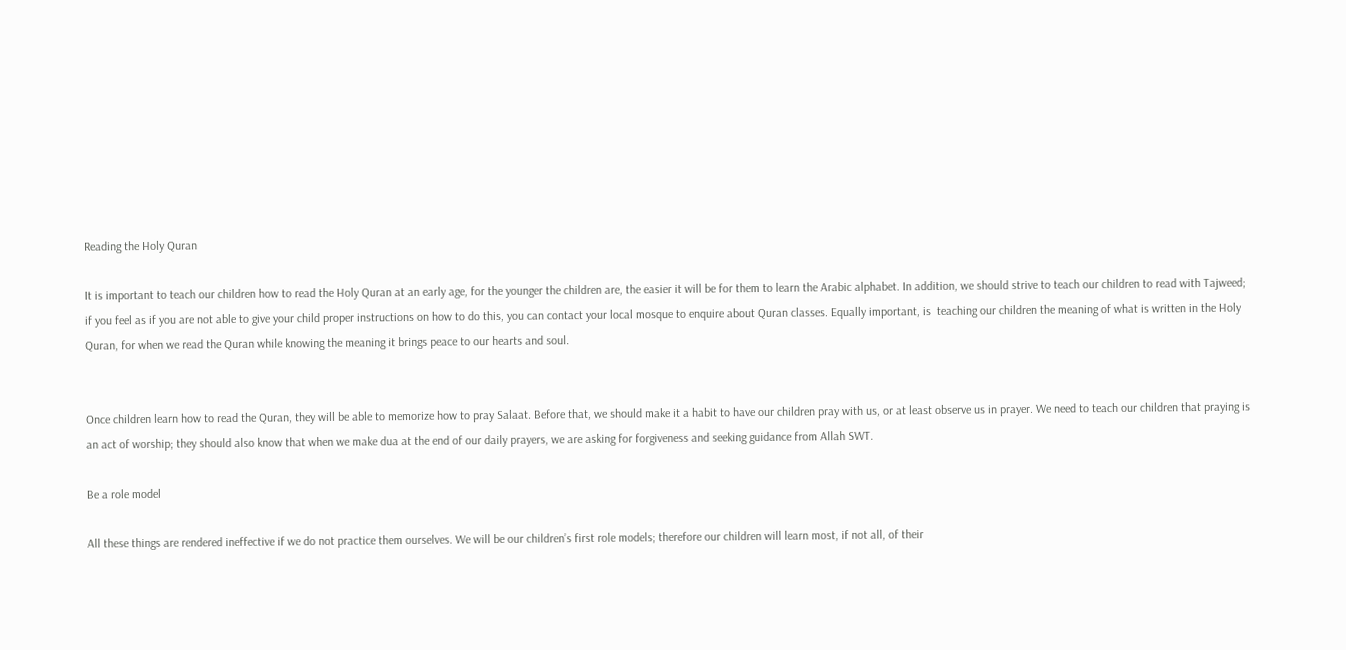Reading the Holy Quran

It is important to teach our children how to read the Holy Quran at an early age, for the younger the children are, the easier it will be for them to learn the Arabic alphabet. In addition, we should strive to teach our children to read with Tajweed; if you feel as if you are not able to give your child proper instructions on how to do this, you can contact your local mosque to enquire about Quran classes. Equally important, is  teaching our children the meaning of what is written in the Holy Quran, for when we read the Quran while knowing the meaning it brings peace to our hearts and soul.


Once children learn how to read the Quran, they will be able to memorize how to pray Salaat. Before that, we should make it a habit to have our children pray with us, or at least observe us in prayer. We need to teach our children that praying is an act of worship; they should also know that when we make dua at the end of our daily prayers, we are asking for forgiveness and seeking guidance from Allah SWT.

Be a role model

All these things are rendered ineffective if we do not practice them ourselves. We will be our children’s first role models; therefore our children will learn most, if not all, of their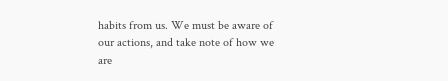habits from us. We must be aware of our actions, and take note of how we are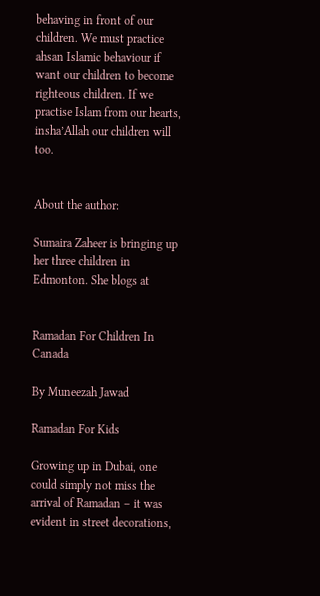behaving in front of our children. We must practice ahsan Islamic behaviour if want our children to become righteous children. If we practise Islam from our hearts, insha’Allah our children will too.


About the author:

Sumaira Zaheer is bringing up her three children in Edmonton. She blogs at


Ramadan For Children In Canada

By Muneezah Jawad

Ramadan For Kids

Growing up in Dubai, one could simply not miss the arrival of Ramadan – it was evident in street decorations,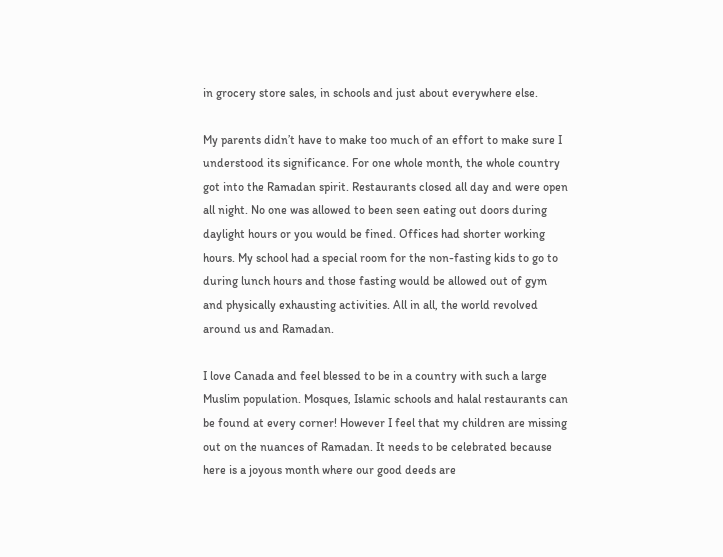in grocery store sales, in schools and just about everywhere else.

My parents didn’t have to make too much of an effort to make sure I understood its significance. For one whole month, the whole country got into the Ramadan spirit. Restaurants closed all day and were open all night. No one was allowed to been seen eating out doors during daylight hours or you would be fined. Offices had shorter working hours. My school had a special room for the non-fasting kids to go to during lunch hours and those fasting would be allowed out of gym and physically exhausting activities. All in all, the world revolved around us and Ramadan.

I love Canada and feel blessed to be in a country with such a large Muslim population. Mosques, Islamic schools and halal restaurants can be found at every corner! However I feel that my children are missing out on the nuances of Ramadan. It needs to be celebrated because here is a joyous month where our good deeds are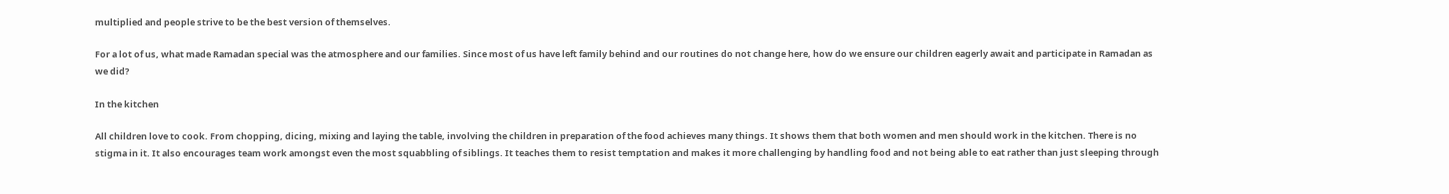multiplied and people strive to be the best version of themselves.

For a lot of us, what made Ramadan special was the atmosphere and our families. Since most of us have left family behind and our routines do not change here, how do we ensure our children eagerly await and participate in Ramadan as we did?

In the kitchen

All children love to cook. From chopping, dicing, mixing and laying the table, involving the children in preparation of the food achieves many things. It shows them that both women and men should work in the kitchen. There is no stigma in it. It also encourages team work amongst even the most squabbling of siblings. It teaches them to resist temptation and makes it more challenging by handling food and not being able to eat rather than just sleeping through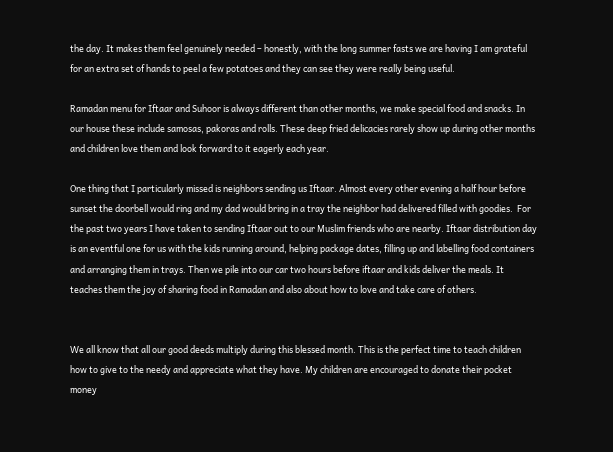the day. It makes them feel genuinely needed – honestly, with the long summer fasts we are having I am grateful for an extra set of hands to peel a few potatoes and they can see they were really being useful.

Ramadan menu for Iftaar and Suhoor is always different than other months, we make special food and snacks. In our house these include samosas, pakoras and rolls. These deep fried delicacies rarely show up during other months and children love them and look forward to it eagerly each year.

One thing that I particularly missed is neighbors sending us Iftaar. Almost every other evening a half hour before sunset the doorbell would ring and my dad would bring in a tray the neighbor had delivered filled with goodies.  For the past two years I have taken to sending Iftaar out to our Muslim friends who are nearby. Iftaar distribution day is an eventful one for us with the kids running around, helping package dates, filling up and labelling food containers and arranging them in trays. Then we pile into our car two hours before iftaar and kids deliver the meals. It teaches them the joy of sharing food in Ramadan and also about how to love and take care of others.


We all know that all our good deeds multiply during this blessed month. This is the perfect time to teach children how to give to the needy and appreciate what they have. My children are encouraged to donate their pocket money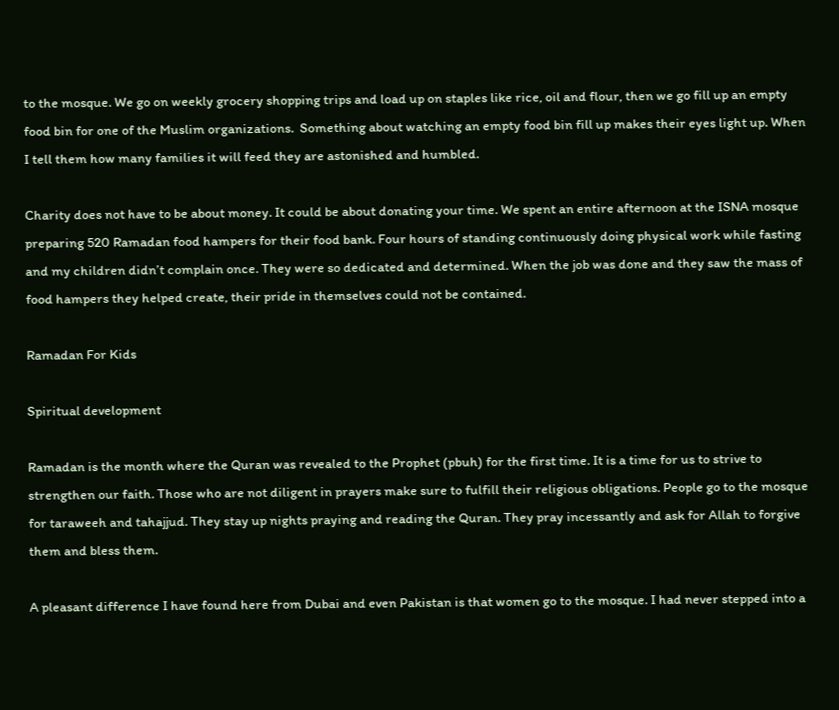to the mosque. We go on weekly grocery shopping trips and load up on staples like rice, oil and flour, then we go fill up an empty food bin for one of the Muslim organizations.  Something about watching an empty food bin fill up makes their eyes light up. When I tell them how many families it will feed they are astonished and humbled.

Charity does not have to be about money. It could be about donating your time. We spent an entire afternoon at the ISNA mosque preparing 520 Ramadan food hampers for their food bank. Four hours of standing continuously doing physical work while fasting and my children didn’t complain once. They were so dedicated and determined. When the job was done and they saw the mass of food hampers they helped create, their pride in themselves could not be contained.

Ramadan For Kids

Spiritual development

Ramadan is the month where the Quran was revealed to the Prophet (pbuh) for the first time. It is a time for us to strive to strengthen our faith. Those who are not diligent in prayers make sure to fulfill their religious obligations. People go to the mosque for taraweeh and tahajjud. They stay up nights praying and reading the Quran. They pray incessantly and ask for Allah to forgive them and bless them.

A pleasant difference I have found here from Dubai and even Pakistan is that women go to the mosque. I had never stepped into a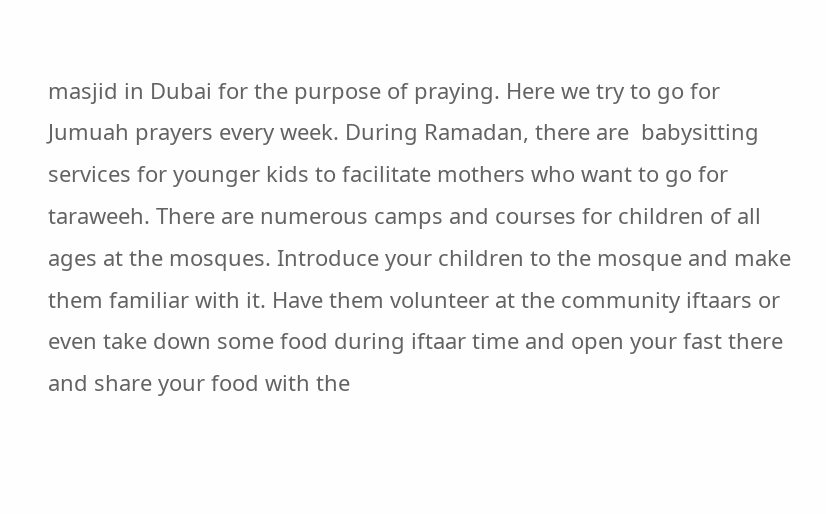masjid in Dubai for the purpose of praying. Here we try to go for Jumuah prayers every week. During Ramadan, there are  babysitting services for younger kids to facilitate mothers who want to go for taraweeh. There are numerous camps and courses for children of all ages at the mosques. Introduce your children to the mosque and make them familiar with it. Have them volunteer at the community iftaars or even take down some food during iftaar time and open your fast there and share your food with the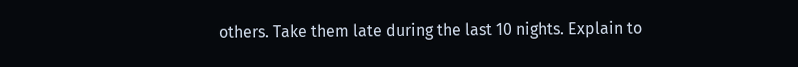others. Take them late during the last 10 nights. Explain to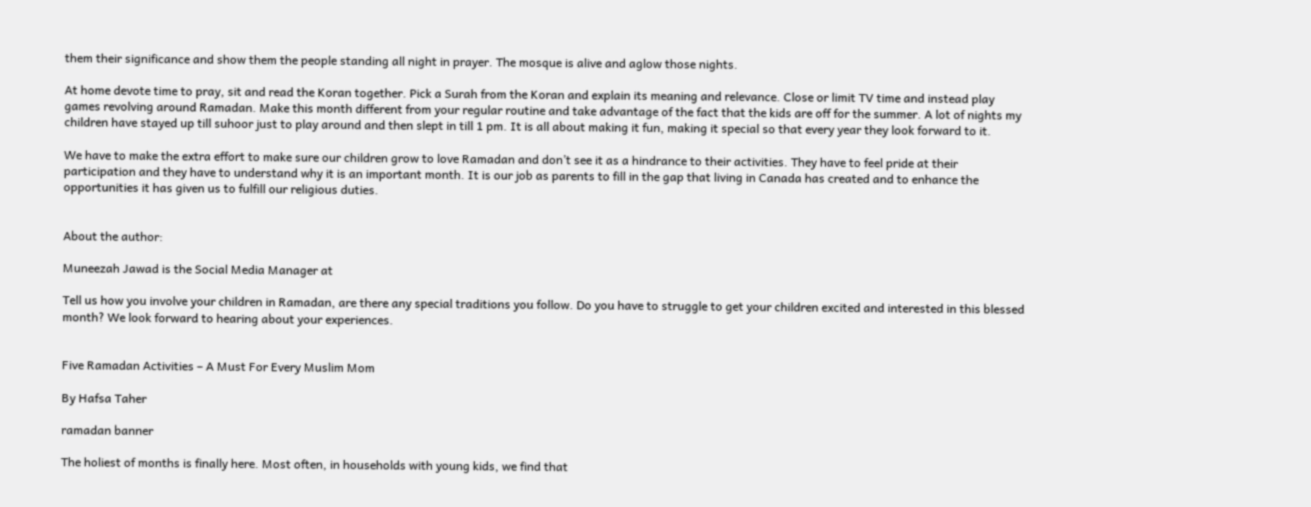them their significance and show them the people standing all night in prayer. The mosque is alive and aglow those nights.

At home devote time to pray, sit and read the Koran together. Pick a Surah from the Koran and explain its meaning and relevance. Close or limit TV time and instead play games revolving around Ramadan. Make this month different from your regular routine and take advantage of the fact that the kids are off for the summer. A lot of nights my children have stayed up till suhoor just to play around and then slept in till 1 pm. It is all about making it fun, making it special so that every year they look forward to it.

We have to make the extra effort to make sure our children grow to love Ramadan and don’t see it as a hindrance to their activities. They have to feel pride at their participation and they have to understand why it is an important month. It is our job as parents to fill in the gap that living in Canada has created and to enhance the opportunities it has given us to fulfill our religious duties.


About the author:

Muneezah Jawad is the Social Media Manager at

Tell us how you involve your children in Ramadan, are there any special traditions you follow. Do you have to struggle to get your children excited and interested in this blessed month? We look forward to hearing about your experiences.


Five Ramadan Activities – A Must For Every Muslim Mom

By Hafsa Taher

ramadan banner

The holiest of months is finally here. Most often, in households with young kids, we find that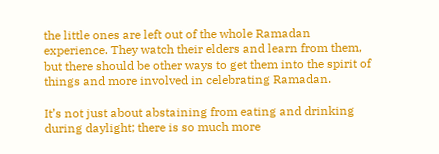the little ones are left out of the whole Ramadan experience. They watch their elders and learn from them, but there should be other ways to get them into the spirit of things and more involved in celebrating Ramadan.

It’s not just about abstaining from eating and drinking during daylight; there is so much more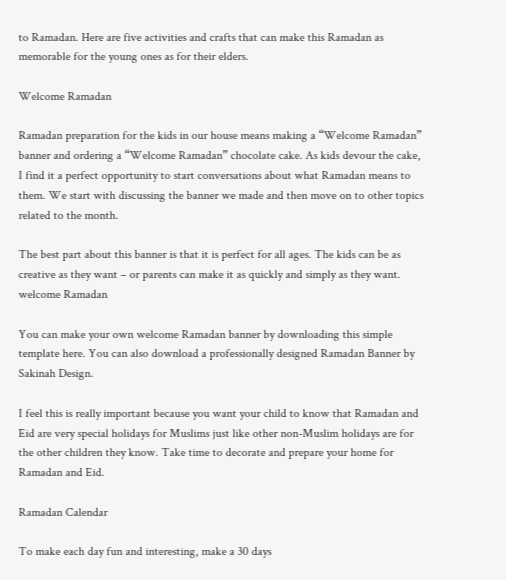to Ramadan. Here are five activities and crafts that can make this Ramadan as memorable for the young ones as for their elders.

Welcome Ramadan

Ramadan preparation for the kids in our house means making a “Welcome Ramadan” banner and ordering a “Welcome Ramadan” chocolate cake. As kids devour the cake, I find it a perfect opportunity to start conversations about what Ramadan means to them. We start with discussing the banner we made and then move on to other topics related to the month.

The best part about this banner is that it is perfect for all ages. The kids can be as creative as they want – or parents can make it as quickly and simply as they want. welcome Ramadan

You can make your own welcome Ramadan banner by downloading this simple template here. You can also download a professionally designed Ramadan Banner by Sakinah Design.

I feel this is really important because you want your child to know that Ramadan and Eid are very special holidays for Muslims just like other non-Muslim holidays are for the other children they know. Take time to decorate and prepare your home for Ramadan and Eid.

Ramadan Calendar

To make each day fun and interesting, make a 30 days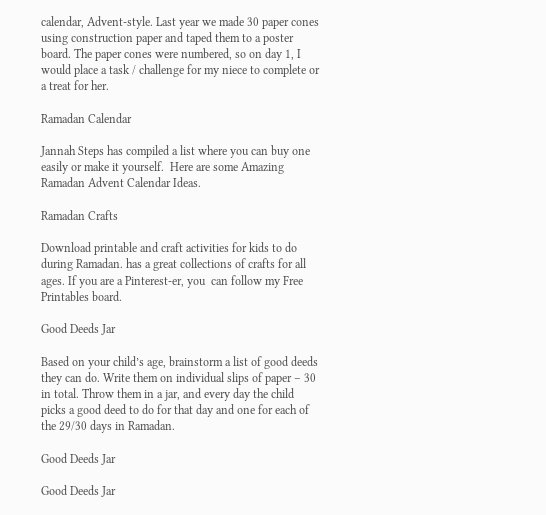calendar, Advent-style. Last year we made 30 paper cones using construction paper and taped them to a poster board. The paper cones were numbered, so on day 1, I would place a task / challenge for my niece to complete or a treat for her.

Ramadan Calendar

Jannah Steps has compiled a list where you can buy one easily or make it yourself.  Here are some Amazing Ramadan Advent Calendar Ideas.

Ramadan Crafts

Download printable and craft activities for kids to do during Ramadan. has a great collections of crafts for all ages. If you are a Pinterest-er, you  can follow my Free Printables board.

Good Deeds Jar

Based on your child’s age, brainstorm a list of good deeds they can do. Write them on individual slips of paper – 30 in total. Throw them in a jar, and every day the child picks a good deed to do for that day and one for each of the 29/30 days in Ramadan.

Good Deeds Jar

Good Deeds Jar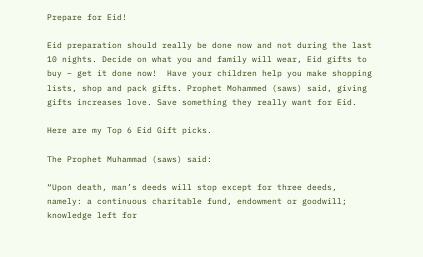Prepare for Eid!

Eid preparation should really be done now and not during the last 10 nights. Decide on what you and family will wear, Eid gifts to buy – get it done now!  Have your children help you make shopping lists, shop and pack gifts. Prophet Mohammed (saws) said, giving gifts increases love. Save something they really want for Eid.

Here are my Top 6 Eid Gift picks.

The Prophet Muhammad (saws) said:

“Upon death, man’s deeds will stop except for three deeds, namely: a continuous charitable fund, endowment or goodwill; knowledge left for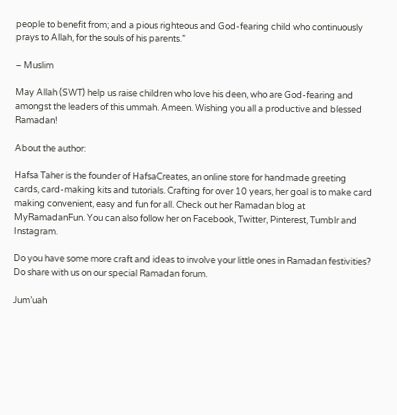people to benefit from; and a pious righteous and God-fearing child who continuously prays to Allah, for the souls of his parents.”

– Muslim

May Allah (SWT) help us raise children who love his deen, who are God-fearing and amongst the leaders of this ummah. Ameen. Wishing you all a productive and blessed Ramadan!

About the author:

Hafsa Taher is the founder of HafsaCreates, an online store for handmade greeting cards, card-making kits and tutorials. Crafting for over 10 years, her goal is to make card making convenient, easy and fun for all. Check out her Ramadan blog at MyRamadanFun. You can also follow her on Facebook, Twitter, Pinterest, Tumblr and Instagram.

Do you have some more craft and ideas to involve your little ones in Ramadan festivities? Do share with us on our special Ramadan forum.

Jum’uah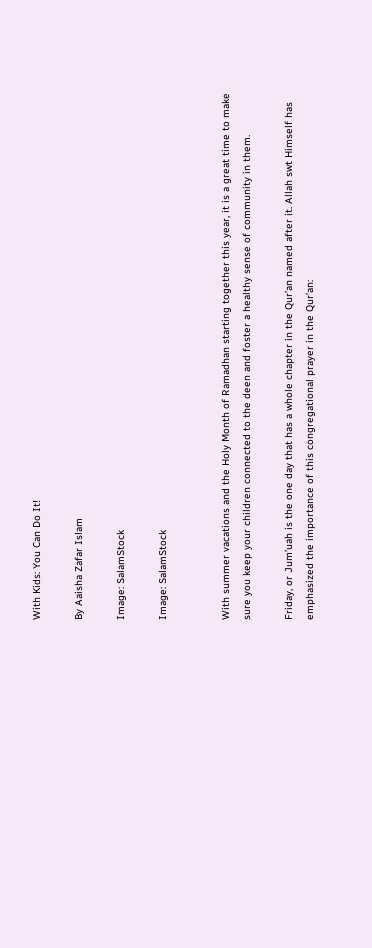With Kids: You Can Do It!

By Aaisha Zafar Islam

Image: SalamStock

Image: SalamStock


With summer vacations and the Holy Month of Ramadhan starting together this year, it is a great time to make sure you keep your children connected to the deen and foster a healthy sense of community in them.

Friday, or Jum’uah is the one day that has a whole chapter in the Qur’an named after it. Allah swt Himself has emphasized the importance of this congregational prayer in the Qur’an: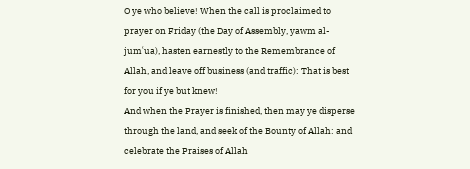O ye who believe! When the call is proclaimed to prayer on Friday (the Day of Assembly, yawm al-jumʿua), hasten earnestly to the Remembrance of Allah, and leave off business (and traffic): That is best for you if ye but knew!
And when the Prayer is finished, then may ye disperse through the land, and seek of the Bounty of Allah: and celebrate the Praises of Allah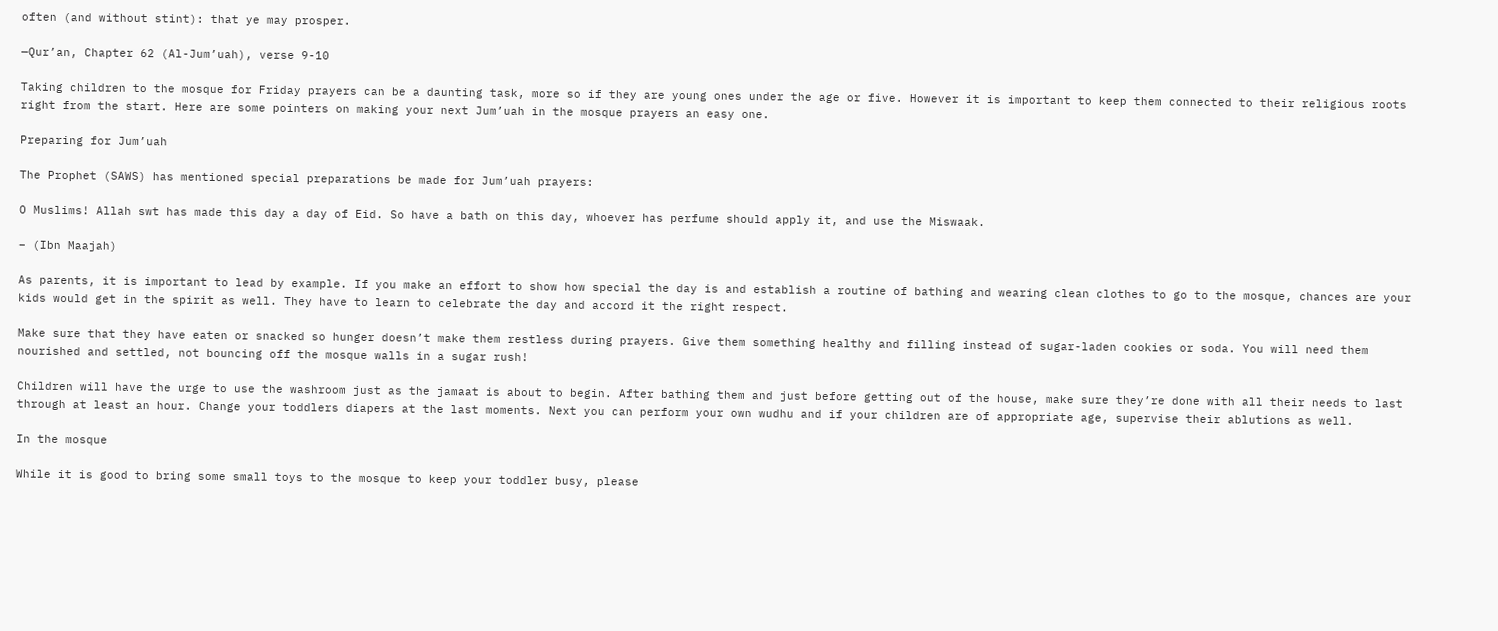often (and without stint): that ye may prosper.

—Qur’an, Chapter 62 (Al-Jum’uah), verse 9-10

Taking children to the mosque for Friday prayers can be a daunting task, more so if they are young ones under the age or five. However it is important to keep them connected to their religious roots right from the start. Here are some pointers on making your next Jum’uah in the mosque prayers an easy one.

Preparing for Jum’uah

The Prophet (SAWS) has mentioned special preparations be made for Jum’uah prayers:

O Muslims! Allah swt has made this day a day of Eid. So have a bath on this day, whoever has perfume should apply it, and use the Miswaak.

– (Ibn Maajah)

As parents, it is important to lead by example. If you make an effort to show how special the day is and establish a routine of bathing and wearing clean clothes to go to the mosque, chances are your kids would get in the spirit as well. They have to learn to celebrate the day and accord it the right respect.

Make sure that they have eaten or snacked so hunger doesn’t make them restless during prayers. Give them something healthy and filling instead of sugar-laden cookies or soda. You will need them nourished and settled, not bouncing off the mosque walls in a sugar rush!

Children will have the urge to use the washroom just as the jamaat is about to begin. After bathing them and just before getting out of the house, make sure they’re done with all their needs to last through at least an hour. Change your toddlers diapers at the last moments. Next you can perform your own wudhu and if your children are of appropriate age, supervise their ablutions as well.

In the mosque

While it is good to bring some small toys to the mosque to keep your toddler busy, please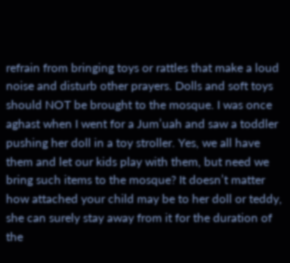refrain from bringing toys or rattles that make a loud noise and disturb other prayers. Dolls and soft toys should NOT be brought to the mosque. I was once aghast when I went for a Jum’uah and saw a toddler pushing her doll in a toy stroller. Yes, we all have them and let our kids play with them, but need we bring such items to the mosque? It doesn’t matter how attached your child may be to her doll or teddy, she can surely stay away from it for the duration of the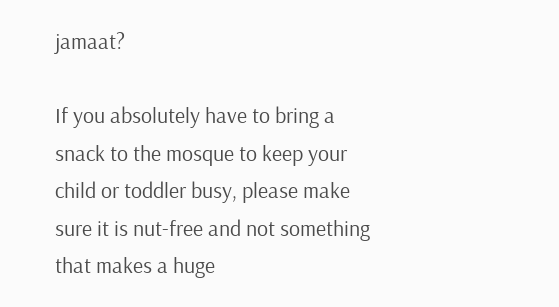jamaat?

If you absolutely have to bring a snack to the mosque to keep your child or toddler busy, please make sure it is nut-free and not something that makes a huge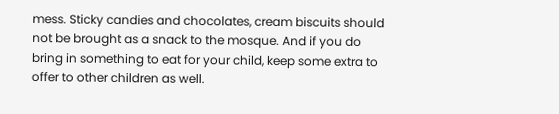mess. Sticky candies and chocolates, cream biscuits should not be brought as a snack to the mosque. And if you do bring in something to eat for your child, keep some extra to offer to other children as well.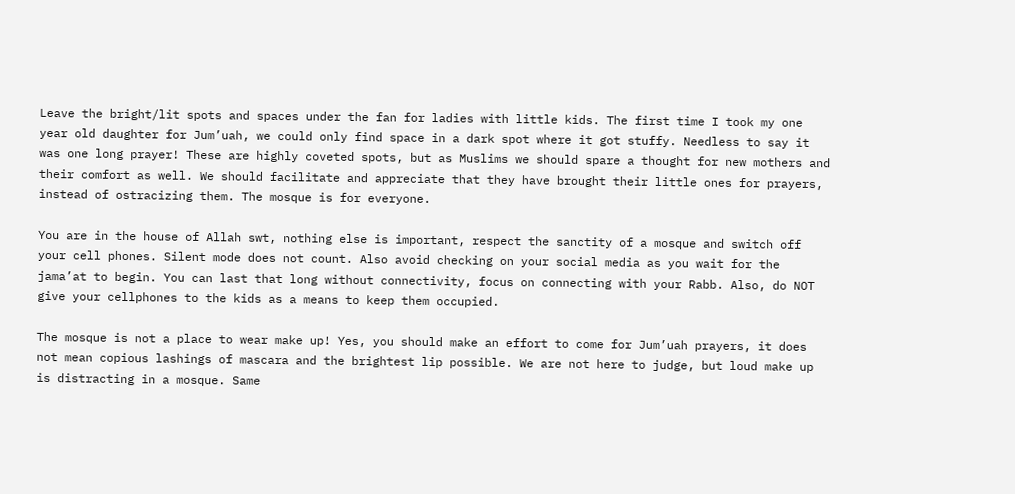Leave the bright/lit spots and spaces under the fan for ladies with little kids. The first time I took my one year old daughter for Jum’uah, we could only find space in a dark spot where it got stuffy. Needless to say it was one long prayer! These are highly coveted spots, but as Muslims we should spare a thought for new mothers and their comfort as well. We should facilitate and appreciate that they have brought their little ones for prayers, instead of ostracizing them. The mosque is for everyone.

You are in the house of Allah swt, nothing else is important, respect the sanctity of a mosque and switch off your cell phones. Silent mode does not count. Also avoid checking on your social media as you wait for the jama’at to begin. You can last that long without connectivity, focus on connecting with your Rabb. Also, do NOT give your cellphones to the kids as a means to keep them occupied.

The mosque is not a place to wear make up! Yes, you should make an effort to come for Jum’uah prayers, it does not mean copious lashings of mascara and the brightest lip possible. We are not here to judge, but loud make up is distracting in a mosque. Same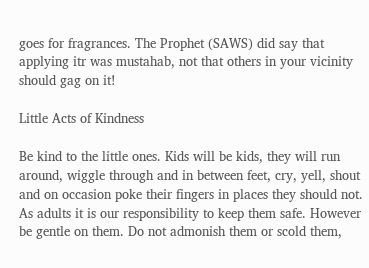goes for fragrances. The Prophet (SAWS) did say that applying itr was mustahab, not that others in your vicinity should gag on it!

Little Acts of Kindness

Be kind to the little ones. Kids will be kids, they will run around, wiggle through and in between feet, cry, yell, shout and on occasion poke their fingers in places they should not. As adults it is our responsibility to keep them safe. However be gentle on them. Do not admonish them or scold them,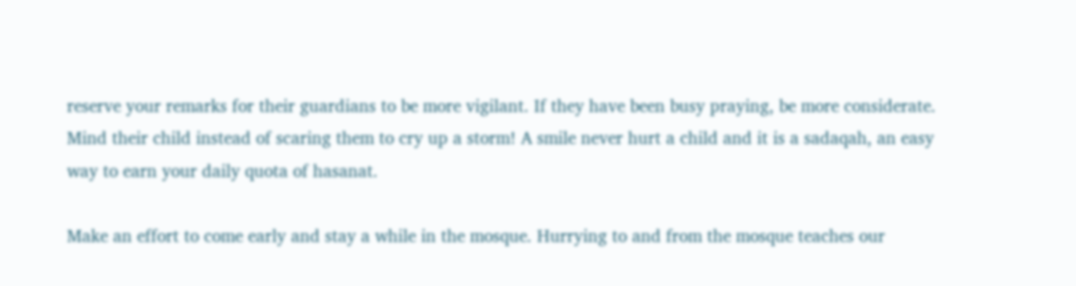reserve your remarks for their guardians to be more vigilant. If they have been busy praying, be more considerate. Mind their child instead of scaring them to cry up a storm! A smile never hurt a child and it is a sadaqah, an easy way to earn your daily quota of hasanat.

Make an effort to come early and stay a while in the mosque. Hurrying to and from the mosque teaches our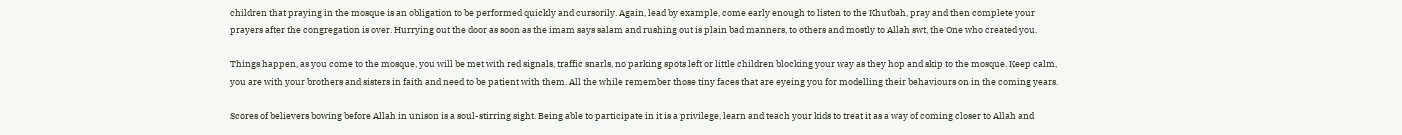children that praying in the mosque is an obligation to be performed quickly and cursorily. Again, lead by example, come early enough to listen to the Khutbah, pray and then complete your prayers after the congregation is over. Hurrying out the door as soon as the imam says salam and rushing out is plain bad manners, to others and mostly to Allah swt, the One who created you.

Things happen, as you come to the mosque, you will be met with red signals, traffic snarls, no parking spots left or little children blocking your way as they hop and skip to the mosque. Keep calm, you are with your brothers and sisters in faith and need to be patient with them. All the while remember those tiny faces that are eyeing you for modelling their behaviours on in the coming years.

Scores of believers bowing before Allah in unison is a soul-stirring sight. Being able to participate in it is a privilege, learn and teach your kids to treat it as a way of coming closer to Allah and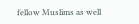fellow Muslims as well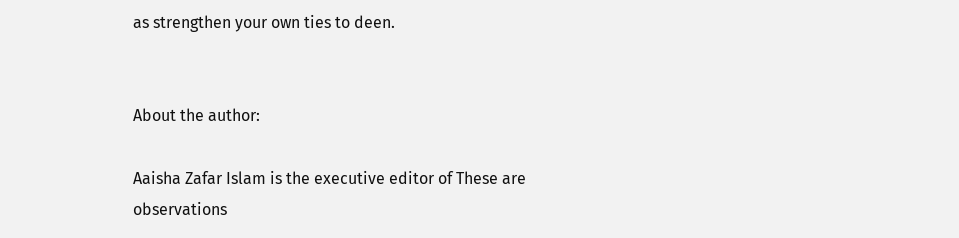as strengthen your own ties to deen.


About the author:

Aaisha Zafar Islam is the executive editor of These are observations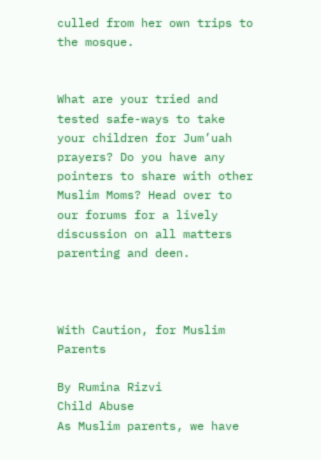culled from her own trips to the mosque.


What are your tried and tested safe-ways to take your children for Jum’uah prayers? Do you have any pointers to share with other Muslim Moms? Head over to our forums for a lively discussion on all matters parenting and deen.



With Caution, for Muslim Parents

By Rumina Rizvi
Child Abuse
As Muslim parents, we have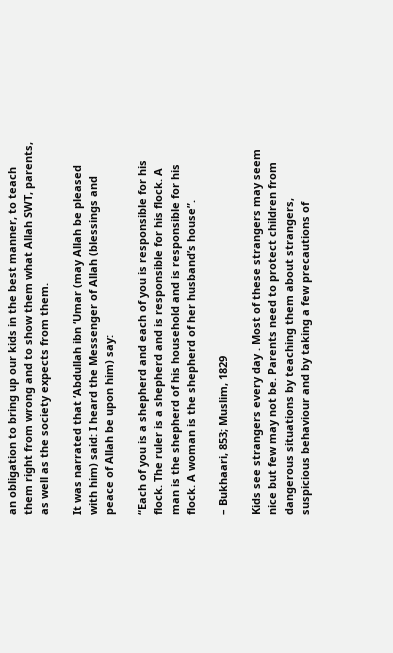an obligation to bring up our kids in the best manner, to teach them right from wrong and to show them what Allah SWT, parents, as well as the society expects from them.

It was narrated that ‘Abdullah ibn ‘Umar (may Allah be pleased with him) said: I heard the Messenger of Allah (blessings and peace of Allah be upon him) say:

“Each of you is a shepherd and each of you is responsible for his flock. The ruler is a shepherd and is responsible for his flock. A man is the shepherd of his household and is responsible for his flock. A woman is the shepherd of her husband’s house”.

– Bukhaari, 853; Muslim, 1829

Kids see strangers every day . Most of these strangers may seem nice but few may not be. Parents need to protect children from dangerous situations by teaching them about strangers, suspicious behaviour and by taking a few precautions of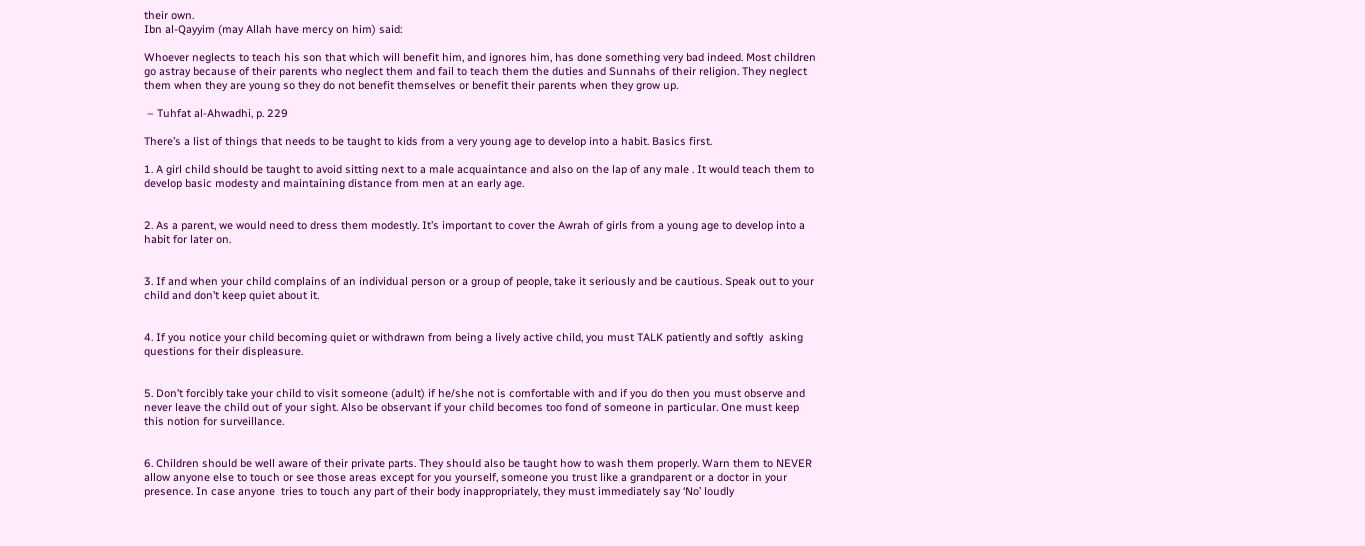their own.
Ibn al-Qayyim (may Allah have mercy on him) said:

Whoever neglects to teach his son that which will benefit him, and ignores him, has done something very bad indeed. Most children go astray because of their parents who neglect them and fail to teach them the duties and Sunnahs of their religion. They neglect them when they are young so they do not benefit themselves or benefit their parents when they grow up.

 – Tuhfat al-Ahwadhi, p. 229

There’s a list of things that needs to be taught to kids from a very young age to develop into a habit. Basics first.

1. A girl child should be taught to avoid sitting next to a male acquaintance and also on the lap of any male . It would teach them to develop basic modesty and maintaining distance from men at an early age.


2. As a parent, we would need to dress them modestly. It’s important to cover the Awrah of girls from a young age to develop into a habit for later on.


3. If and when your child complains of an individual person or a group of people, take it seriously and be cautious. Speak out to your child and don’t keep quiet about it.


4. If you notice your child becoming quiet or withdrawn from being a lively active child, you must TALK patiently and softly  asking questions for their displeasure.


5. Don’t forcibly take your child to visit someone (adult) if he/she not is comfortable with and if you do then you must observe and never leave the child out of your sight. Also be observant if your child becomes too fond of someone in particular. One must keep this notion for surveillance.


6. Children should be well aware of their private parts. They should also be taught how to wash them properly. Warn them to NEVER allow anyone else to touch or see those areas except for you yourself, someone you trust like a grandparent or a doctor in your presence. In case anyone  tries to touch any part of their body inappropriately, they must immediately say ‘No’ loudly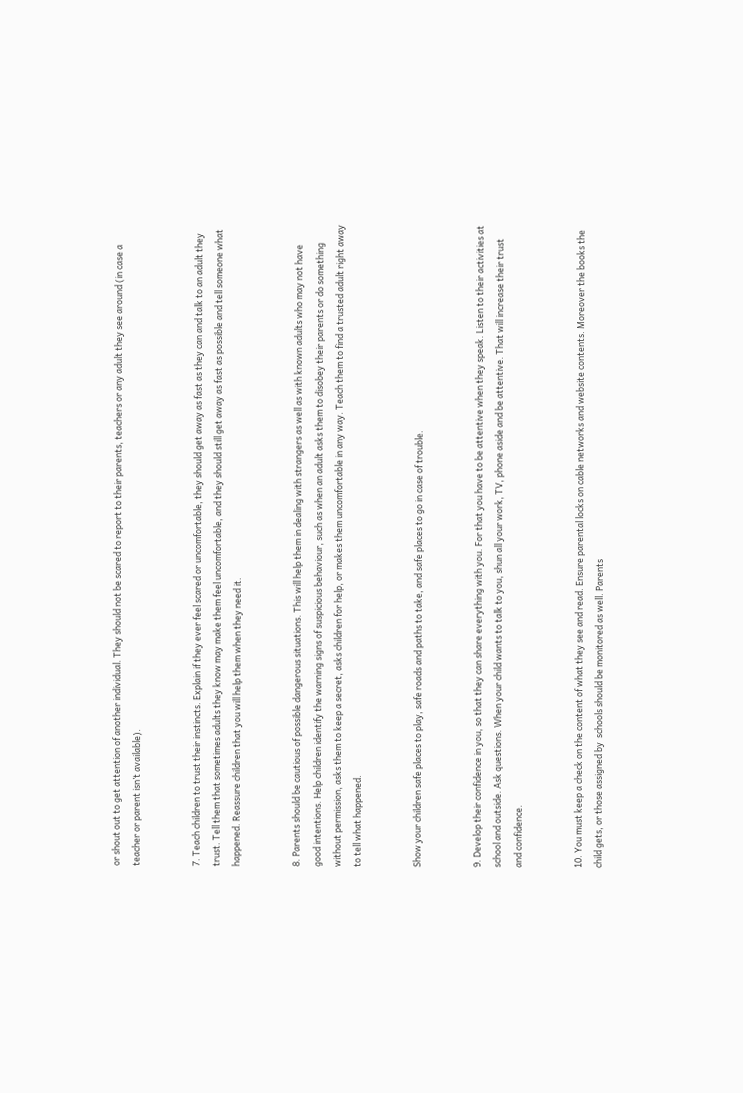or shout out to get attention of another individual. They should not be scared to report to their parents, teachers or any adult they see around (in case a teacher or parent isn’t available).


7. Teach children to trust their instincts. Explain if they ever feel scared or uncomfortable, they should get away as fast as they can and talk to an adult they trust. Tell them that sometimes adults they know may make them feel uncomfortable, and they should still get away as fast as possible and tell someone what happened. Reassure children that you will help them when they need it.


8. Parents should be cautious of possible dangerous situations. This will help them in dealing with strangers as well as with known adults who may not have good intentions. Help children identify the warning signs of suspicious behaviour, such as when an adult asks them to disobey their parents or do something without permission, asks them to keep a secret, asks children for help, or makes them uncomfortable in any way. Teach them to find a trusted adult right away to tell what happened.


Show your children safe places to play, safe roads and paths to take, and safe places to go in case of trouble.


9. Develop their confidence in you, so that they can share everything with you. For that you have to be attentive when they speak. Listen to their activities at school and outside. Ask questions. When your child wants to talk to you, shun all your work, TV, phone aside and be attentive. That will increase their trust and confidence.


10. You must keep a check on the content of what they see and read. Ensure parental locks on cable networks and website contents. Moreover the books the child gets, or those assigned by  schools should be monitored as well. Parents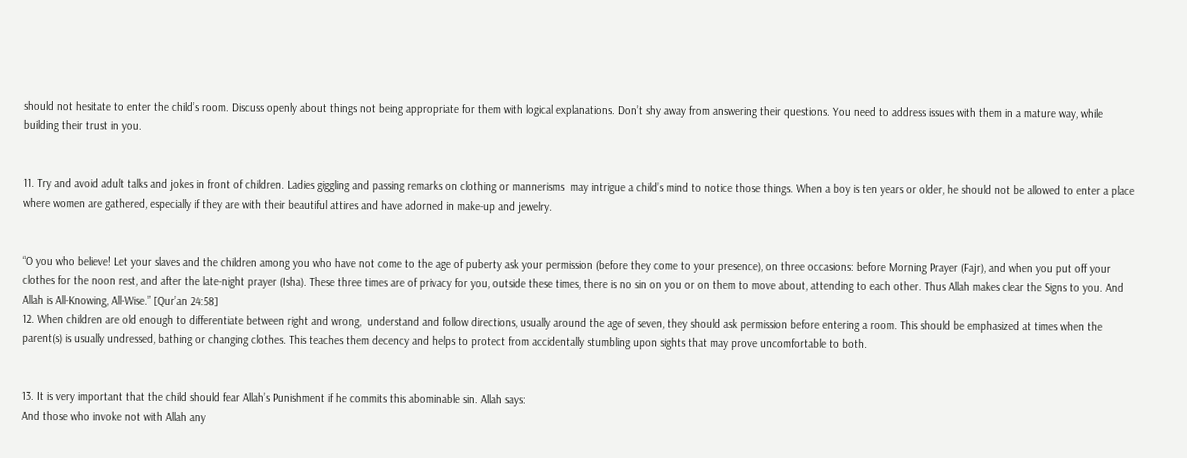should not hesitate to enter the child’s room. Discuss openly about things not being appropriate for them with logical explanations. Don’t shy away from answering their questions. You need to address issues with them in a mature way, while building their trust in you.


11. Try and avoid adult talks and jokes in front of children. Ladies giggling and passing remarks on clothing or mannerisms  may intrigue a child’s mind to notice those things. When a boy is ten years or older, he should not be allowed to enter a place where women are gathered, especially if they are with their beautiful attires and have adorned in make-up and jewelry.


“O you who believe! Let your slaves and the children among you who have not come to the age of puberty ask your permission (before they come to your presence), on three occasions: before Morning Prayer (Fajr), and when you put off your clothes for the noon rest, and after the late-night prayer (Isha). These three times are of privacy for you, outside these times, there is no sin on you or on them to move about, attending to each other. Thus Allah makes clear the Signs to you. And Allah is All-Knowing, All-Wise.” [Qur’an 24:58]
12. When children are old enough to differentiate between right and wrong,  understand and follow directions, usually around the age of seven, they should ask permission before entering a room. This should be emphasized at times when the parent(s) is usually undressed, bathing or changing clothes. This teaches them decency and helps to protect from accidentally stumbling upon sights that may prove uncomfortable to both.


13. It is very important that the child should fear Allah’s Punishment if he commits this abominable sin. Allah says:
And those who invoke not with Allah any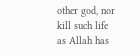other god, nor kill such life as Allah has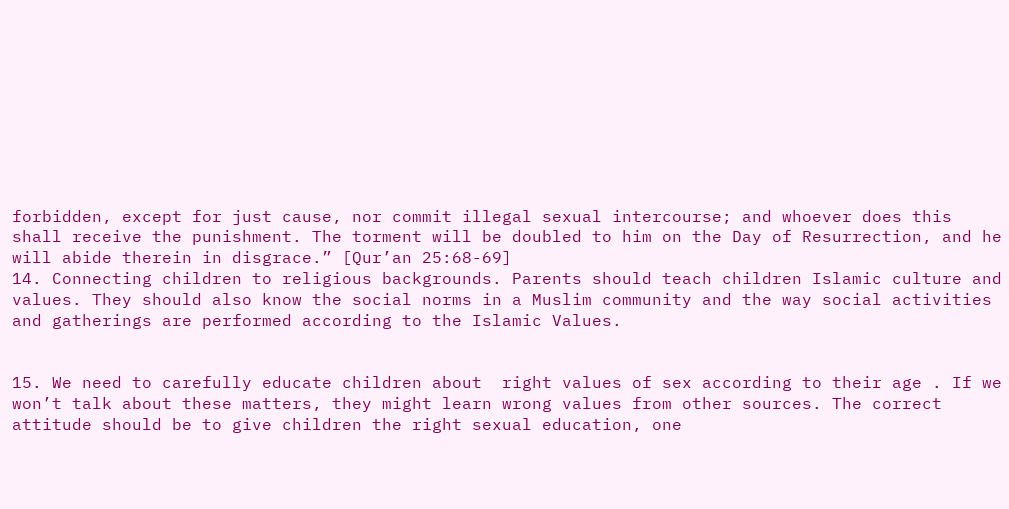forbidden, except for just cause, nor commit illegal sexual intercourse; and whoever does this shall receive the punishment. The torment will be doubled to him on the Day of Resurrection, and he will abide therein in disgrace.” [Qur’an 25:68-69]
14. Connecting children to religious backgrounds. Parents should teach children Islamic culture and values. They should also know the social norms in a Muslim community and the way social activities and gatherings are performed according to the Islamic Values.


15. We need to carefully educate children about  right values of sex according to their age . If we won’t talk about these matters, they might learn wrong values from other sources. The correct attitude should be to give children the right sexual education, one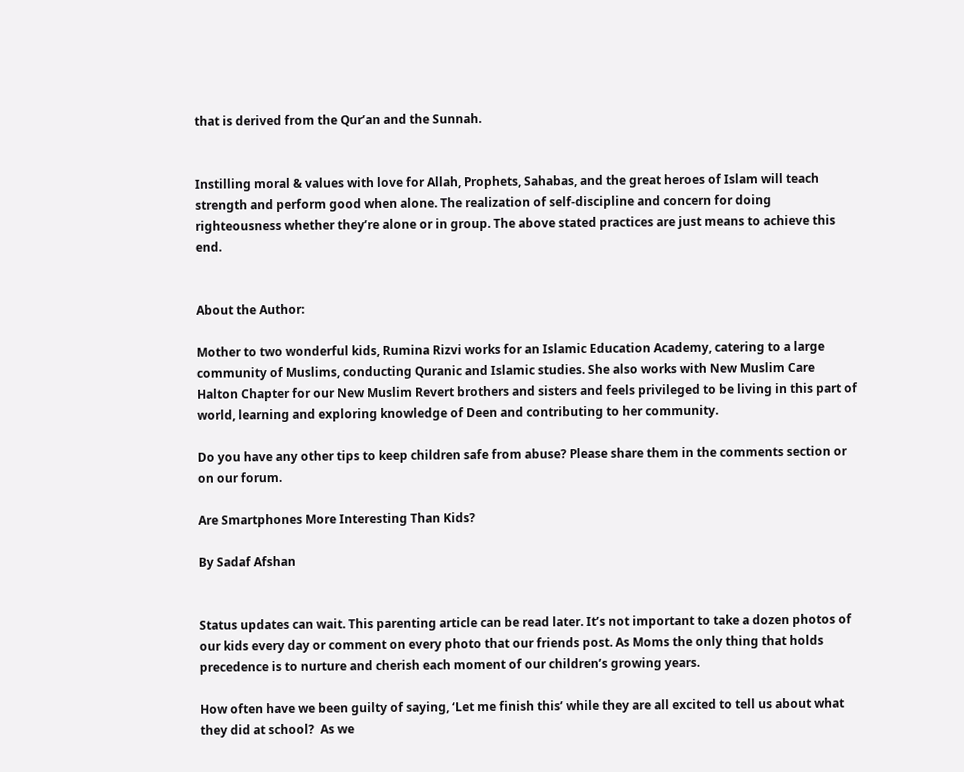that is derived from the Qur’an and the Sunnah.


Instilling moral & values with love for Allah, Prophets, Sahabas, and the great heroes of Islam will teach strength and perform good when alone. The realization of self-discipline and concern for doing righteousness whether they’re alone or in group. The above stated practices are just means to achieve this end.


About the Author:

Mother to two wonderful kids, Rumina Rizvi works for an Islamic Education Academy, catering to a large community of Muslims, conducting Quranic and Islamic studies. She also works with New Muslim Care Halton Chapter for our New Muslim Revert brothers and sisters and feels privileged to be living in this part of world, learning and exploring knowledge of Deen and contributing to her community.

Do you have any other tips to keep children safe from abuse? Please share them in the comments section or on our forum.

Are Smartphones More Interesting Than Kids?

By Sadaf Afshan


Status updates can wait. This parenting article can be read later. It’s not important to take a dozen photos of our kids every day or comment on every photo that our friends post. As Moms the only thing that holds precedence is to nurture and cherish each moment of our children’s growing years.

How often have we been guilty of saying, ‘Let me finish this’ while they are all excited to tell us about what they did at school?  As we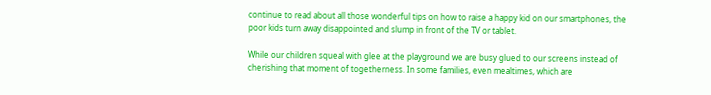continue to read about all those wonderful tips on how to raise a happy kid on our smartphones, the poor kids turn away disappointed and slump in front of the TV or tablet.

While our children squeal with glee at the playground we are busy glued to our screens instead of cherishing that moment of togetherness. In some families, even mealtimes, which are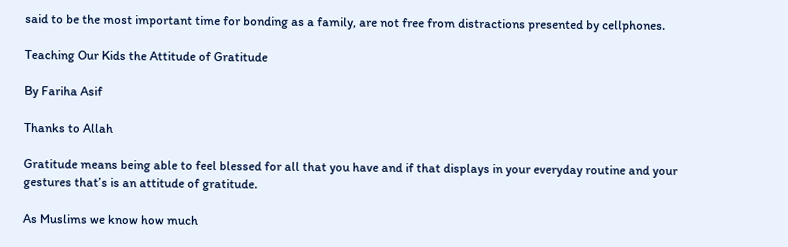said to be the most important time for bonding as a family, are not free from distractions presented by cellphones.

Teaching Our Kids the Attitude of Gratitude

By Fariha Asif

Thanks to Allah

Gratitude means being able to feel blessed for all that you have and if that displays in your everyday routine and your gestures that’s is an attitude of gratitude.

As Muslims we know how much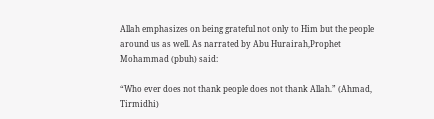Allah emphasizes on being grateful not only to Him but the people around us as well. As narrated by Abu Hurairah,Prophet Mohammad (pbuh) said:

“Who ever does not thank people does not thank Allah.” (Ahmad, Tirmidhi)